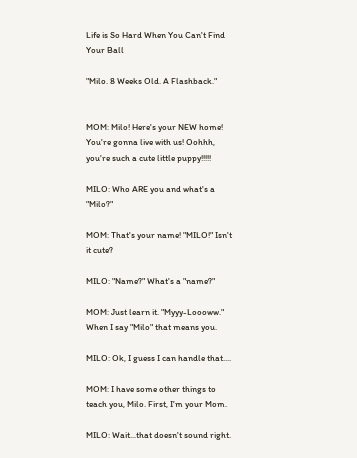Life is So Hard When You Can't Find Your Ball

"Milo. 8 Weeks Old. A Flashback."


MOM: Milo! Here's your NEW home! You're gonna live with us! Oohhh, you're such a cute little puppy!!!!!

MILO: Who ARE you and what's a "Milo?"

MOM: That's your name! "MILO!" Isn't it cute?

MILO: "Name?" What's a "name?"

MOM: Just learn it. "Myyy-Loooww." When I say "Milo" that means you.

MILO: Ok, I guess I can handle that....

MOM: I have some other things to teach you, Milo. First, I'm your Mom.

MILO: Wait...that doesn't sound right.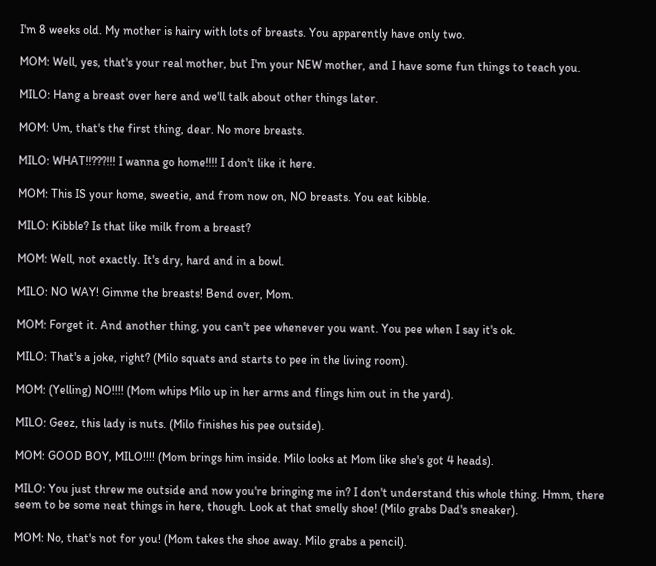I'm 8 weeks old. My mother is hairy with lots of breasts. You apparently have only two.

MOM: Well, yes, that's your real mother, but I'm your NEW mother, and I have some fun things to teach you.

MILO: Hang a breast over here and we'll talk about other things later.

MOM: Um, that's the first thing, dear. No more breasts.

MILO: WHAT!!???!!! I wanna go home!!!! I don't like it here.

MOM: This IS your home, sweetie, and from now on, NO breasts. You eat kibble.

MILO: Kibble? Is that like milk from a breast?

MOM: Well, not exactly. It's dry, hard and in a bowl.

MILO: NO WAY! Gimme the breasts! Bend over, Mom.

MOM: Forget it. And another thing, you can't pee whenever you want. You pee when I say it's ok.

MILO: That's a joke, right? (Milo squats and starts to pee in the living room).

MOM: (Yelling) NO!!!! (Mom whips Milo up in her arms and flings him out in the yard).

MILO: Geez, this lady is nuts. (Milo finishes his pee outside).

MOM: GOOD BOY, MILO!!!! (Mom brings him inside. Milo looks at Mom like she's got 4 heads).

MILO: You just threw me outside and now you're bringing me in? I don't understand this whole thing. Hmm, there seem to be some neat things in here, though. Look at that smelly shoe! (Milo grabs Dad's sneaker).

MOM: No, that's not for you! (Mom takes the shoe away. Milo grabs a pencil).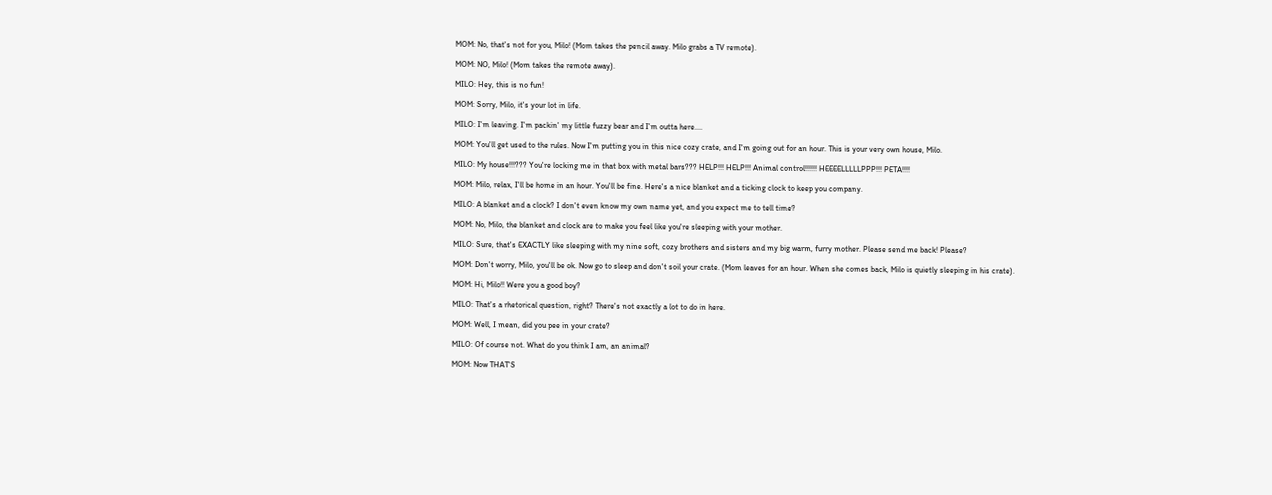MOM: No, that's not for you, Milo! (Mom takes the pencil away. Milo grabs a TV remote).

MOM: NO, Milo! (Mom takes the remote away).

MILO: Hey, this is no fun!

MOM: Sorry, Milo, it's your lot in life.

MILO: I'm leaving. I'm packin' my little fuzzy bear and I'm outta here....

MOM: You'll get used to the rules. Now I'm putting you in this nice cozy crate, and I'm going out for an hour. This is your very own house, Milo.

MILO: My house!!!??? You're locking me in that box with metal bars??? HELP!!! HELP!!! Animal control!!!!!! HEEEELLLLLPPP!!! PETA!!!!

MOM: Milo, relax, I'll be home in an hour. You'll be fine. Here's a nice blanket and a ticking clock to keep you company.

MILO: A blanket and a clock? I don't even know my own name yet, and you expect me to tell time?

MOM: No, Milo, the blanket and clock are to make you feel like you're sleeping with your mother.

MILO: Sure, that's EXACTLY like sleeping with my nine soft, cozy brothers and sisters and my big warm, furry mother. Please send me back! Please?

MOM: Don't worry, Milo, you'll be ok. Now go to sleep and don't soil your crate. (Mom leaves for an hour. When she comes back, Milo is quietly sleeping in his crate).

MOM: Hi, Milo!! Were you a good boy?

MILO: That's a rhetorical question, right? There's not exactly a lot to do in here.

MOM: Well, I mean, did you pee in your crate?

MILO: Of course not. What do you think I am, an animal?

MOM: Now THAT'S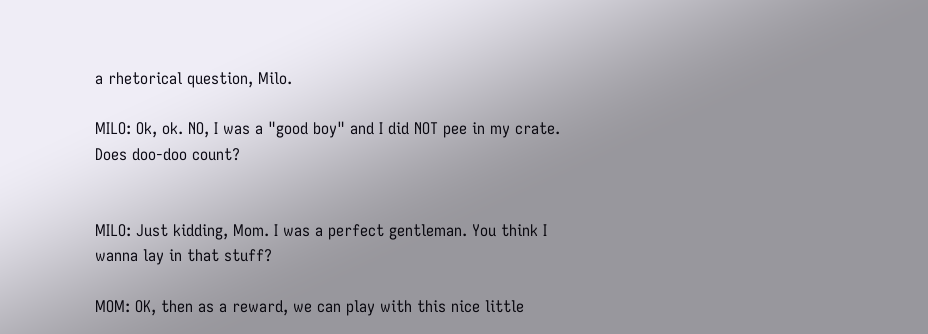a rhetorical question, Milo.

MILO: Ok, ok. NO, I was a "good boy" and I did NOT pee in my crate. Does doo-doo count?


MILO: Just kidding, Mom. I was a perfect gentleman. You think I wanna lay in that stuff?

MOM: OK, then as a reward, we can play with this nice little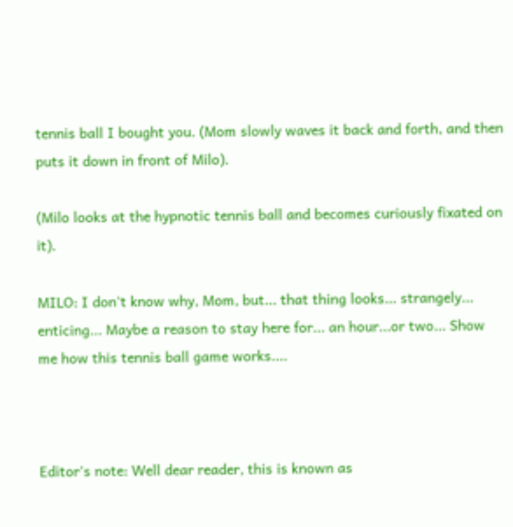tennis ball I bought you. (Mom slowly waves it back and forth, and then puts it down in front of Milo).

(Milo looks at the hypnotic tennis ball and becomes curiously fixated on it).

MILO: I don't know why, Mom, but... that thing looks... strangely... enticing... Maybe a reason to stay here for... an hour...or two... Show me how this tennis ball game works....



Editor's note: Well dear reader, this is known as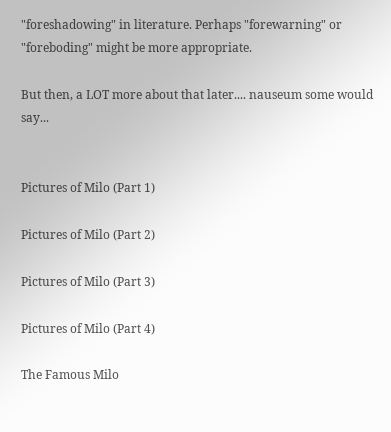"foreshadowing" in literature. Perhaps "forewarning" or "foreboding" might be more appropriate.

But then, a LOT more about that later.... nauseum some would say...


Pictures of Milo (Part 1)

Pictures of Milo (Part 2)

Pictures of Milo (Part 3)

Pictures of Milo (Part 4)

The Famous Milo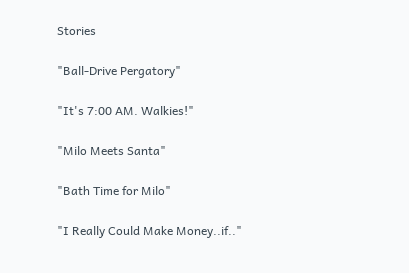Stories

"Ball-Drive Pergatory"

"It's 7:00 AM. Walkies!"

"Milo Meets Santa"

"Bath Time for Milo"

"I Really Could Make Money..if.."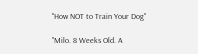"How NOT to Train Your Dog"

"Milo. 8 Weeks Old. A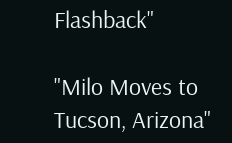Flashback"

"Milo Moves to Tucson, Arizona"